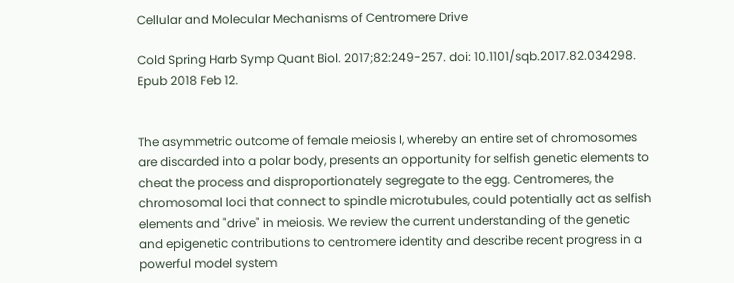Cellular and Molecular Mechanisms of Centromere Drive

Cold Spring Harb Symp Quant Biol. 2017;82:249-257. doi: 10.1101/sqb.2017.82.034298. Epub 2018 Feb 12.


The asymmetric outcome of female meiosis I, whereby an entire set of chromosomes are discarded into a polar body, presents an opportunity for selfish genetic elements to cheat the process and disproportionately segregate to the egg. Centromeres, the chromosomal loci that connect to spindle microtubules, could potentially act as selfish elements and "drive" in meiosis. We review the current understanding of the genetic and epigenetic contributions to centromere identity and describe recent progress in a powerful model system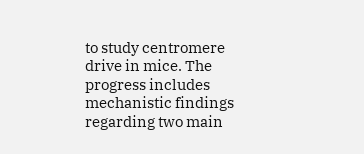to study centromere drive in mice. The progress includes mechanistic findings regarding two main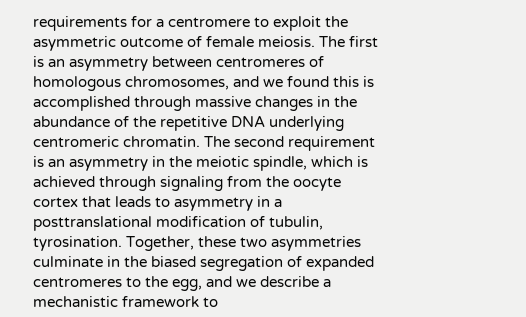requirements for a centromere to exploit the asymmetric outcome of female meiosis. The first is an asymmetry between centromeres of homologous chromosomes, and we found this is accomplished through massive changes in the abundance of the repetitive DNA underlying centromeric chromatin. The second requirement is an asymmetry in the meiotic spindle, which is achieved through signaling from the oocyte cortex that leads to asymmetry in a posttranslational modification of tubulin, tyrosination. Together, these two asymmetries culminate in the biased segregation of expanded centromeres to the egg, and we describe a mechanistic framework to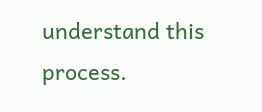understand this process.